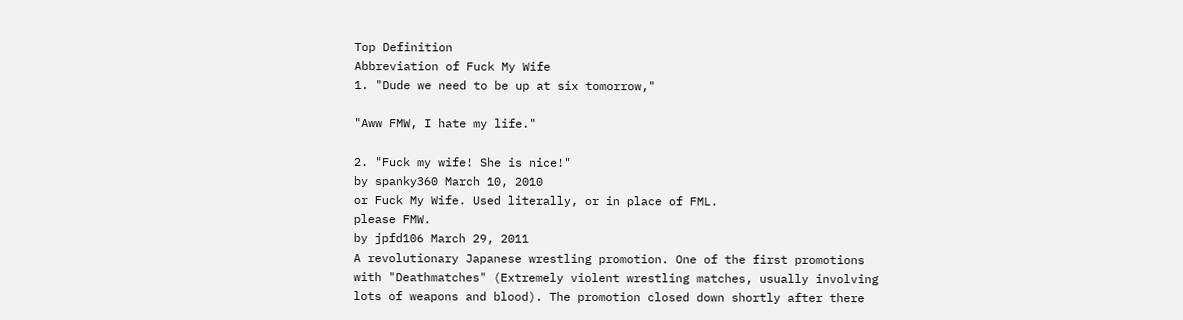Top Definition
Abbreviation of Fuck My Wife
1. "Dude we need to be up at six tomorrow,"

"Aww FMW, I hate my life."

2. "Fuck my wife! She is nice!"
by spanky360 March 10, 2010
or Fuck My Wife. Used literally, or in place of FML.
please FMW.
by jpfd106 March 29, 2011
A revolutionary Japanese wrestling promotion. One of the first promotions with "Deathmatches" (Extremely violent wrestling matches, usually involving lots of weapons and blood). The promotion closed down shortly after there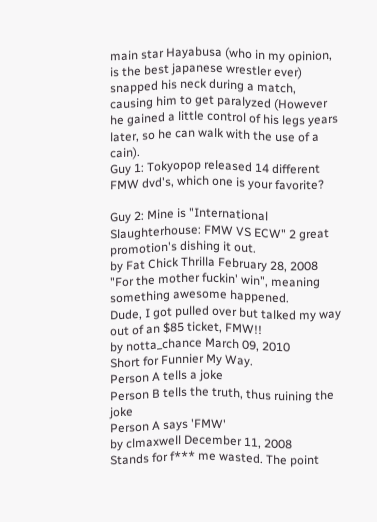main star Hayabusa (who in my opinion, is the best japanese wrestler ever) snapped his neck during a match, causing him to get paralyzed (However he gained a little control of his legs years later, so he can walk with the use of a cain).
Guy 1: Tokyopop released 14 different FMW dvd's, which one is your favorite?

Guy 2: Mine is "International Slaughterhouse: FMW VS ECW" 2 great promotion's dishing it out.
by Fat Chick Thrilla February 28, 2008
"For the mother fuckin' win", meaning something awesome happened.
Dude, I got pulled over but talked my way out of an $85 ticket, FMW!!
by notta_chance March 09, 2010
Short for Funnier My Way.
Person A tells a joke
Person B tells the truth, thus ruining the joke
Person A says 'FMW'
by clmaxwell December 11, 2008
Stands for f*** me wasted. The point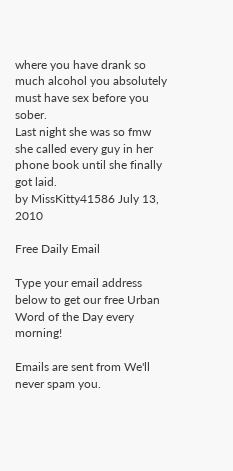where you have drank so much alcohol you absolutely must have sex before you sober.
Last night she was so fmw she called every guy in her phone book until she finally got laid.
by MissKitty41586 July 13, 2010

Free Daily Email

Type your email address below to get our free Urban Word of the Day every morning!

Emails are sent from We'll never spam you.